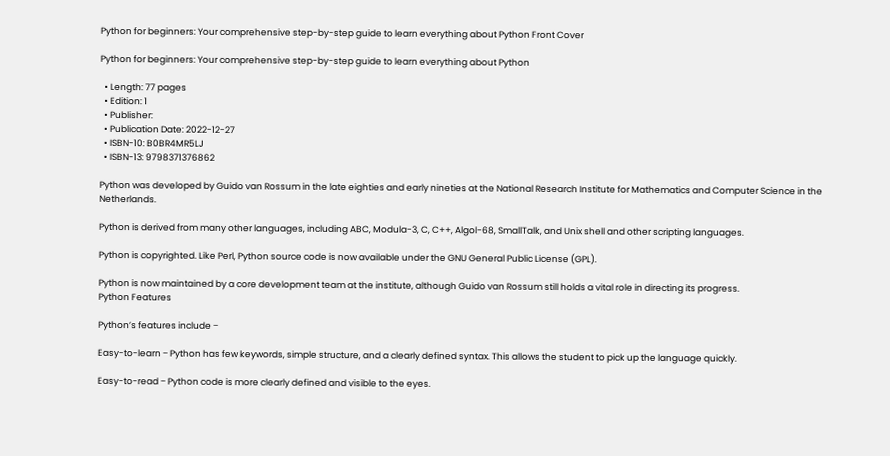Python for beginners: Your comprehensive step-by-step guide to learn everything about Python Front Cover

Python for beginners: Your comprehensive step-by-step guide to learn everything about Python

  • Length: 77 pages
  • Edition: 1
  • Publisher:
  • Publication Date: 2022-12-27
  • ISBN-10: B0BR4MR5LJ
  • ISBN-13: 9798371376862

Python was developed by Guido van Rossum in the late eighties and early nineties at the National Research Institute for Mathematics and Computer Science in the Netherlands.

Python is derived from many other languages, including ABC, Modula-3, C, C++, Algol-68, SmallTalk, and Unix shell and other scripting languages.

Python is copyrighted. Like Perl, Python source code is now available under the GNU General Public License (GPL).

Python is now maintained by a core development team at the institute, although Guido van Rossum still holds a vital role in directing its progress.
Python Features

Python’s features include −

Easy-to-learn − Python has few keywords, simple structure, and a clearly defined syntax. This allows the student to pick up the language quickly.

Easy-to-read − Python code is more clearly defined and visible to the eyes.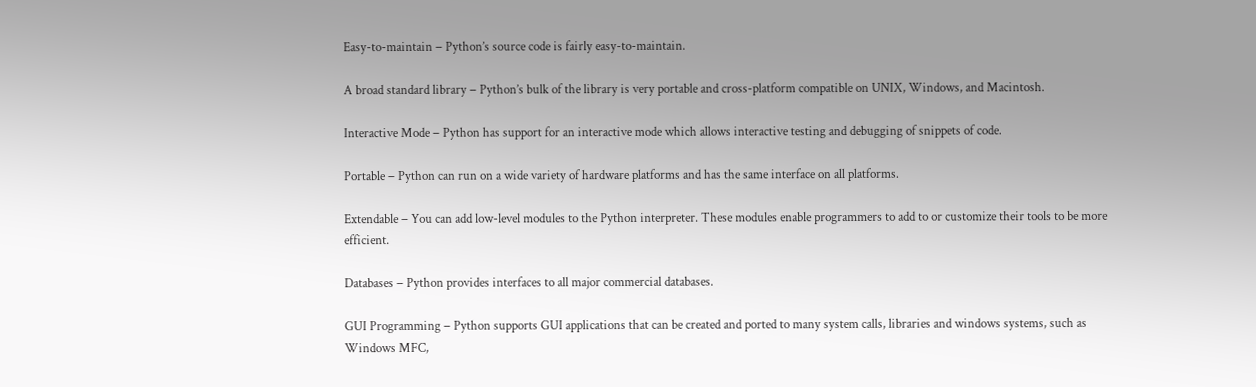Easy-to-maintain − Python’s source code is fairly easy-to-maintain.

A broad standard library − Python’s bulk of the library is very portable and cross-platform compatible on UNIX, Windows, and Macintosh.

Interactive Mode − Python has support for an interactive mode which allows interactive testing and debugging of snippets of code.

Portable − Python can run on a wide variety of hardware platforms and has the same interface on all platforms.

Extendable − You can add low-level modules to the Python interpreter. These modules enable programmers to add to or customize their tools to be more efficient.

Databases − Python provides interfaces to all major commercial databases.

GUI Programming − Python supports GUI applications that can be created and ported to many system calls, libraries and windows systems, such as Windows MFC,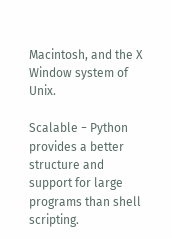Macintosh, and the X Window system of Unix.

Scalable − Python provides a better structure and support for large programs than shell scripting.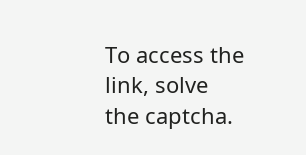To access the link, solve the captcha.